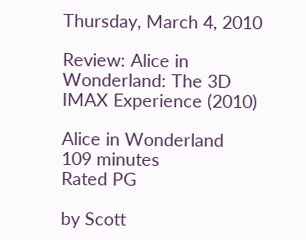Thursday, March 4, 2010

Review: Alice in Wonderland: The 3D IMAX Experience (2010)

Alice in Wonderland
109 minutes
Rated PG

by Scott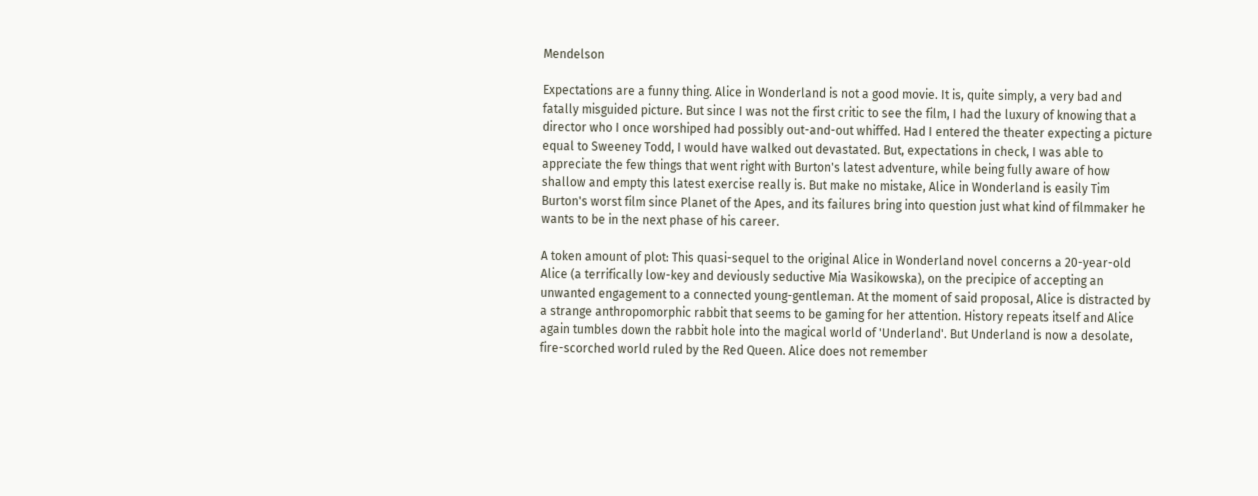Mendelson

Expectations are a funny thing. Alice in Wonderland is not a good movie. It is, quite simply, a very bad and fatally misguided picture. But since I was not the first critic to see the film, I had the luxury of knowing that a director who I once worshiped had possibly out-and-out whiffed. Had I entered the theater expecting a picture equal to Sweeney Todd, I would have walked out devastated. But, expectations in check, I was able to appreciate the few things that went right with Burton's latest adventure, while being fully aware of how shallow and empty this latest exercise really is. But make no mistake, Alice in Wonderland is easily Tim Burton's worst film since Planet of the Apes, and its failures bring into question just what kind of filmmaker he wants to be in the next phase of his career.

A token amount of plot: This quasi-sequel to the original Alice in Wonderland novel concerns a 20-year-old Alice (a terrifically low-key and deviously seductive Mia Wasikowska), on the precipice of accepting an unwanted engagement to a connected young-gentleman. At the moment of said proposal, Alice is distracted by a strange anthropomorphic rabbit that seems to be gaming for her attention. History repeats itself and Alice again tumbles down the rabbit hole into the magical world of 'Underland'. But Underland is now a desolate, fire-scorched world ruled by the Red Queen. Alice does not remember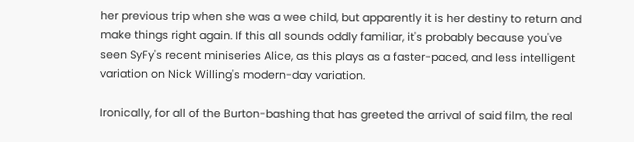her previous trip when she was a wee child, but apparently it is her destiny to return and make things right again. If this all sounds oddly familiar, it's probably because you've seen SyFy's recent miniseries Alice, as this plays as a faster-paced, and less intelligent variation on Nick Willing's modern-day variation.

Ironically, for all of the Burton-bashing that has greeted the arrival of said film, the real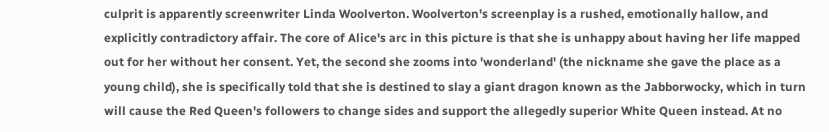culprit is apparently screenwriter Linda Woolverton. Woolverton's screenplay is a rushed, emotionally hallow, and explicitly contradictory affair. The core of Alice's arc in this picture is that she is unhappy about having her life mapped out for her without her consent. Yet, the second she zooms into 'wonderland' (the nickname she gave the place as a young child), she is specifically told that she is destined to slay a giant dragon known as the Jabborwocky, which in turn will cause the Red Queen's followers to change sides and support the allegedly superior White Queen instead. At no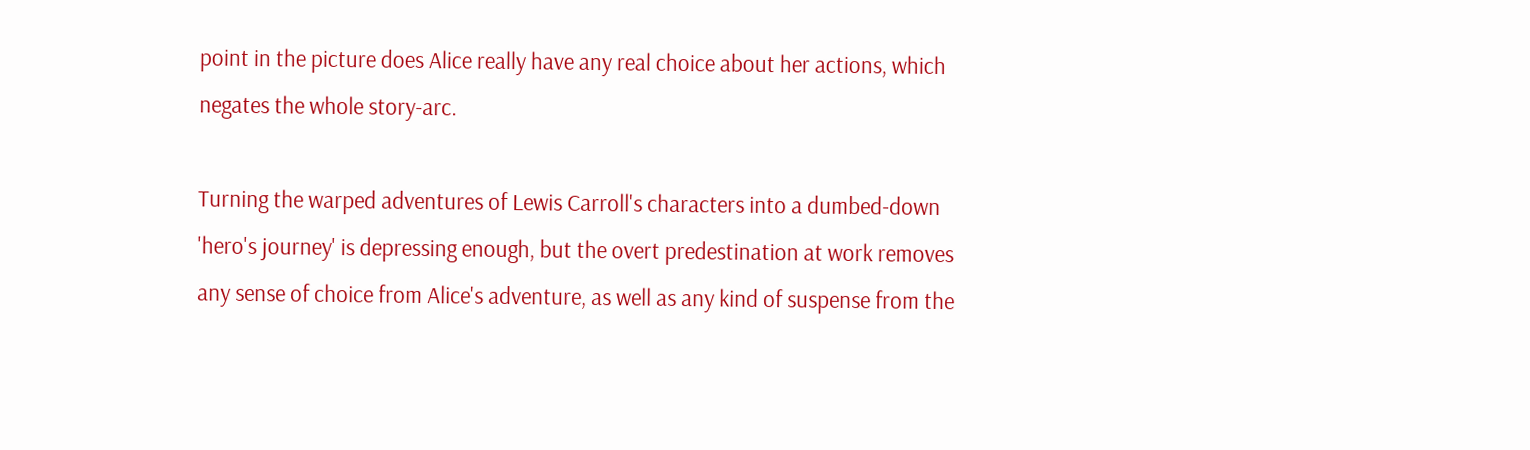point in the picture does Alice really have any real choice about her actions, which negates the whole story-arc.

Turning the warped adventures of Lewis Carroll's characters into a dumbed-down 'hero's journey' is depressing enough, but the overt predestination at work removes any sense of choice from Alice's adventure, as well as any kind of suspense from the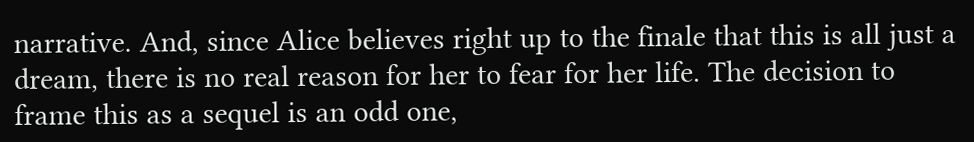narrative. And, since Alice believes right up to the finale that this is all just a dream, there is no real reason for her to fear for her life. The decision to frame this as a sequel is an odd one,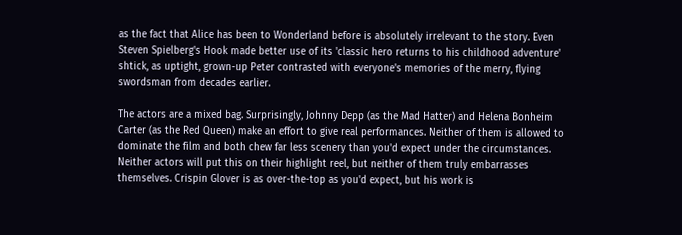as the fact that Alice has been to Wonderland before is absolutely irrelevant to the story. Even Steven Spielberg's Hook made better use of its 'classic hero returns to his childhood adventure' shtick, as uptight, grown-up Peter contrasted with everyone's memories of the merry, flying swordsman from decades earlier.

The actors are a mixed bag. Surprisingly, Johnny Depp (as the Mad Hatter) and Helena Bonheim Carter (as the Red Queen) make an effort to give real performances. Neither of them is allowed to dominate the film and both chew far less scenery than you'd expect under the circumstances. Neither actors will put this on their highlight reel, but neither of them truly embarrasses themselves. Crispin Glover is as over-the-top as you'd expect, but his work is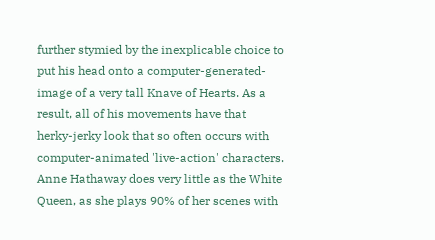further stymied by the inexplicable choice to put his head onto a computer-generated-image of a very tall Knave of Hearts. As a result, all of his movements have that herky-jerky look that so often occurs with computer-animated 'live-action' characters. Anne Hathaway does very little as the White Queen, as she plays 90% of her scenes with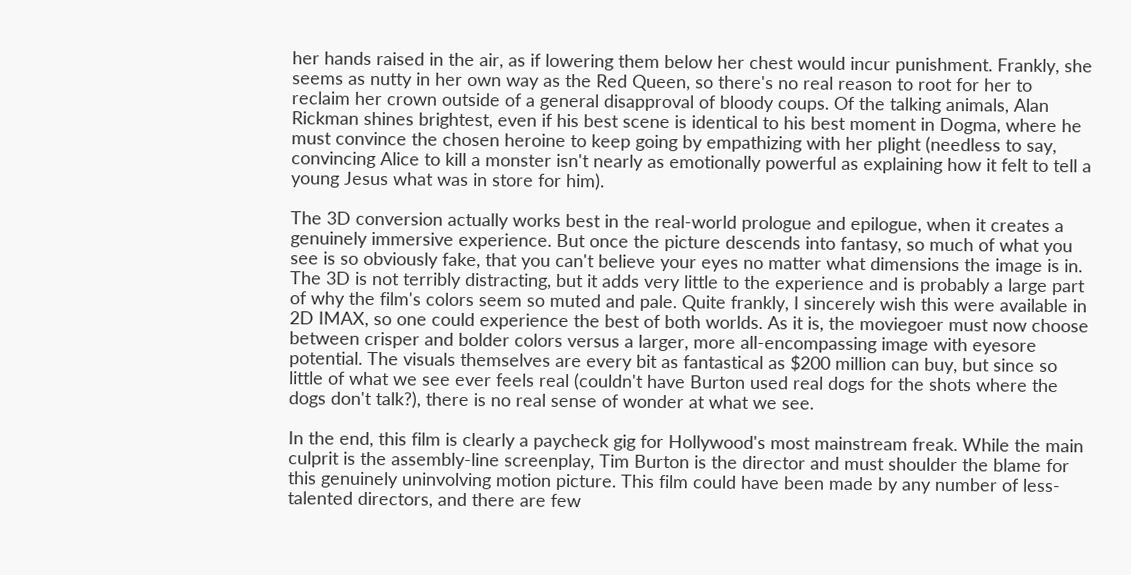her hands raised in the air, as if lowering them below her chest would incur punishment. Frankly, she seems as nutty in her own way as the Red Queen, so there's no real reason to root for her to reclaim her crown outside of a general disapproval of bloody coups. Of the talking animals, Alan Rickman shines brightest, even if his best scene is identical to his best moment in Dogma, where he must convince the chosen heroine to keep going by empathizing with her plight (needless to say, convincing Alice to kill a monster isn't nearly as emotionally powerful as explaining how it felt to tell a young Jesus what was in store for him).

The 3D conversion actually works best in the real-world prologue and epilogue, when it creates a genuinely immersive experience. But once the picture descends into fantasy, so much of what you see is so obviously fake, that you can't believe your eyes no matter what dimensions the image is in. The 3D is not terribly distracting, but it adds very little to the experience and is probably a large part of why the film's colors seem so muted and pale. Quite frankly, I sincerely wish this were available in 2D IMAX, so one could experience the best of both worlds. As it is, the moviegoer must now choose between crisper and bolder colors versus a larger, more all-encompassing image with eyesore potential. The visuals themselves are every bit as fantastical as $200 million can buy, but since so little of what we see ever feels real (couldn't have Burton used real dogs for the shots where the dogs don't talk?), there is no real sense of wonder at what we see.

In the end, this film is clearly a paycheck gig for Hollywood's most mainstream freak. While the main culprit is the assembly-line screenplay, Tim Burton is the director and must shoulder the blame for this genuinely uninvolving motion picture. This film could have been made by any number of less-talented directors, and there are few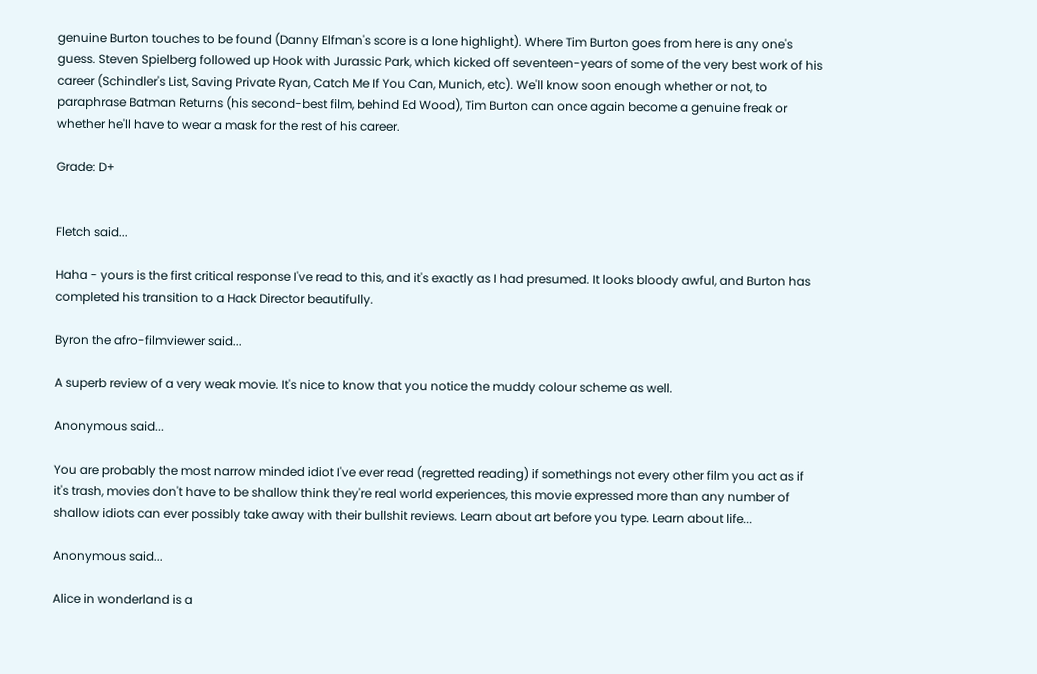genuine Burton touches to be found (Danny Elfman's score is a lone highlight). Where Tim Burton goes from here is any one's guess. Steven Spielberg followed up Hook with Jurassic Park, which kicked off seventeen-years of some of the very best work of his career (Schindler's List, Saving Private Ryan, Catch Me If You Can, Munich, etc). We'll know soon enough whether or not, to paraphrase Batman Returns (his second-best film, behind Ed Wood), Tim Burton can once again become a genuine freak or whether he'll have to wear a mask for the rest of his career.

Grade: D+


Fletch said...

Haha - yours is the first critical response I've read to this, and it's exactly as I had presumed. It looks bloody awful, and Burton has completed his transition to a Hack Director beautifully.

Byron the afro-filmviewer said...

A superb review of a very weak movie. It's nice to know that you notice the muddy colour scheme as well.

Anonymous said...

You are probably the most narrow minded idiot I've ever read (regretted reading) if somethings not every other film you act as if it's trash, movies don't have to be shallow think they're real world experiences, this movie expressed more than any number of shallow idiots can ever possibly take away with their bullshit reviews. Learn about art before you type. Learn about life...

Anonymous said...

Alice in wonderland is a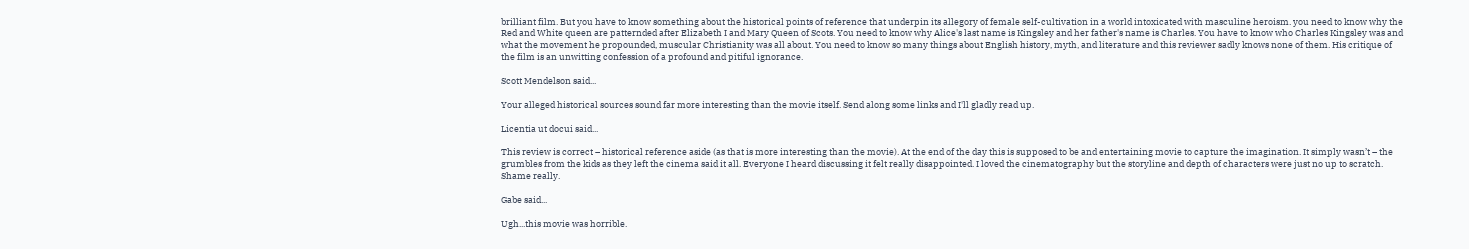brilliant film. But you have to know something about the historical points of reference that underpin its allegory of female self-cultivation in a world intoxicated with masculine heroism. you need to know why the Red and White queen are patternded after Elizabeth I and Mary Queen of Scots. You need to know why Alice's last name is Kingsley and her father's name is Charles. You have to know who Charles Kingsley was and what the movement he propounded, muscular Christianity was all about. You need to know so many things about English history, myth, and literature and this reviewer sadly knows none of them. His critique of the film is an unwitting confession of a profound and pitiful ignorance.

Scott Mendelson said...

Your alleged historical sources sound far more interesting than the movie itself. Send along some links and I'll gladly read up.

Licentia ut docui said...

This review is correct – historical reference aside (as that is more interesting than the movie). At the end of the day this is supposed to be and entertaining movie to capture the imagination. It simply wasn’t – the grumbles from the kids as they left the cinema said it all. Everyone I heard discussing it felt really disappointed. I loved the cinematography but the storyline and depth of characters were just no up to scratch. Shame really.

Gabe said...

Ugh...this movie was horrible.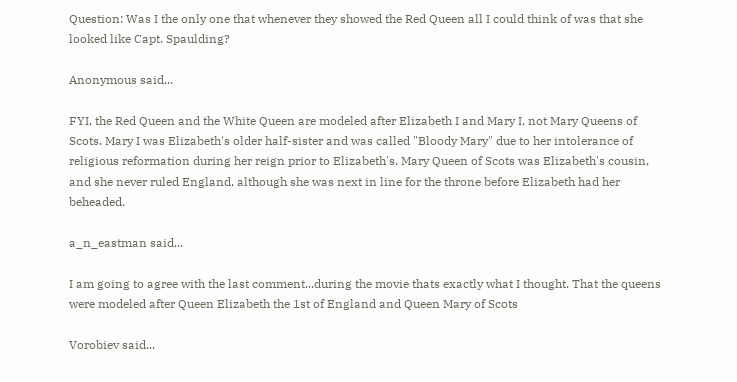Question: Was I the only one that whenever they showed the Red Queen all I could think of was that she looked like Capt. Spaulding?

Anonymous said...

FYI, the Red Queen and the White Queen are modeled after Elizabeth I and Mary I, not Mary Queens of Scots. Mary I was Elizabeth's older half-sister and was called "Bloody Mary" due to her intolerance of religious reformation during her reign prior to Elizabeth's. Mary Queen of Scots was Elizabeth's cousin, and she never ruled England, although she was next in line for the throne before Elizabeth had her beheaded.

a_n_eastman said...

I am going to agree with the last comment...during the movie thats exactly what I thought. That the queens were modeled after Queen Elizabeth the 1st of England and Queen Mary of Scots

Vorobiev said...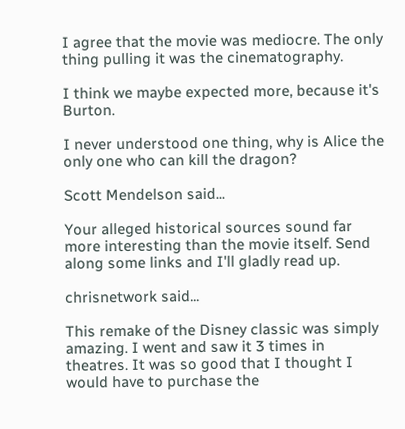I agree that the movie was mediocre. The only thing pulling it was the cinematography.

I think we maybe expected more, because it's Burton.

I never understood one thing, why is Alice the only one who can kill the dragon?

Scott Mendelson said...

Your alleged historical sources sound far more interesting than the movie itself. Send along some links and I'll gladly read up.

chrisnetwork said...

This remake of the Disney classic was simply amazing. I went and saw it 3 times in theatres. It was so good that I thought I would have to purchase the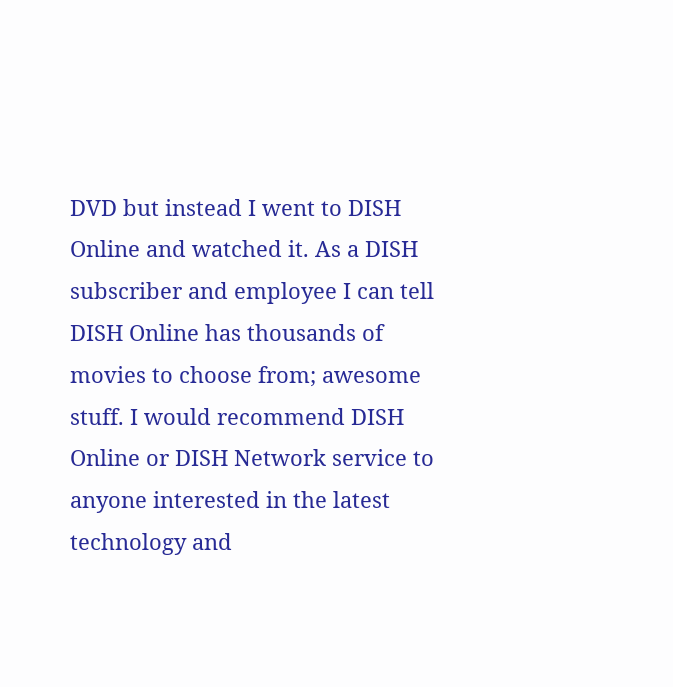DVD but instead I went to DISH Online and watched it. As a DISH subscriber and employee I can tell DISH Online has thousands of movies to choose from; awesome stuff. I would recommend DISH Online or DISH Network service to anyone interested in the latest technology and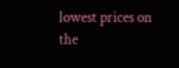lowest prices on the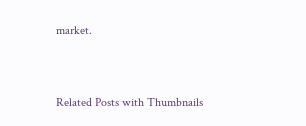market.


Related Posts with Thumbnails